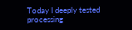Today I deeply tested processing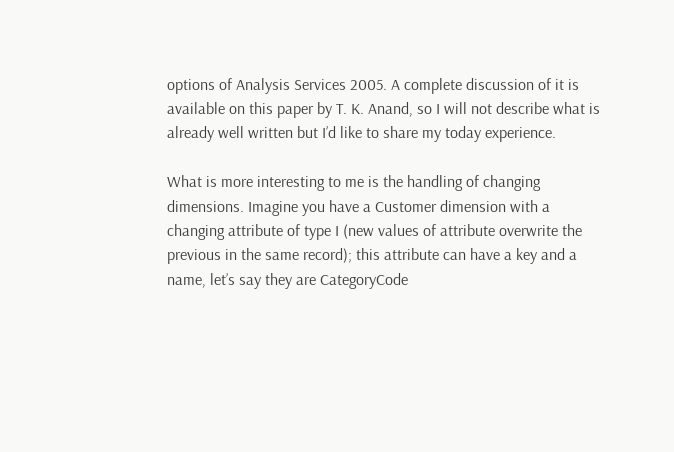options of Analysis Services 2005. A complete discussion of it is available on this paper by T. K. Anand, so I will not describe what is already well written but I’d like to share my today experience.

What is more interesting to me is the handling of changing dimensions. Imagine you have a Customer dimension with a changing attribute of type I (new values of attribute overwrite the previous in the same record); this attribute can have a key and a name, let’s say they are CategoryCode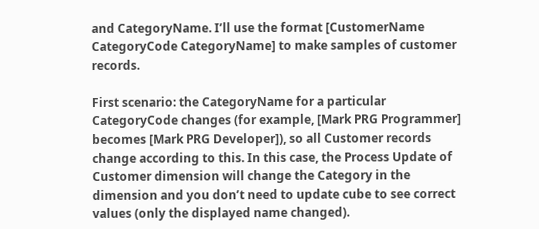and CategoryName. I’ll use the format [CustomerName CategoryCode CategoryName] to make samples of customer records.

First scenario: the CategoryName for a particular CategoryCode changes (for example, [Mark PRG Programmer] becomes [Mark PRG Developer]), so all Customer records change according to this. In this case, the Process Update of Customer dimension will change the Category in the dimension and you don’t need to update cube to see correct values (only the displayed name changed).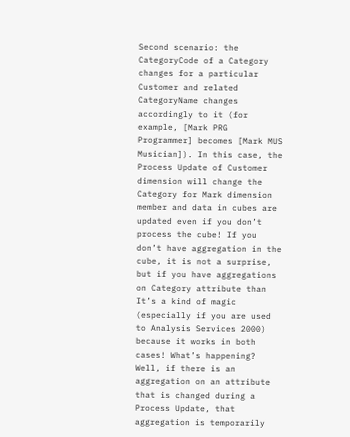Second scenario: the CategoryCode of a Category changes for a particular Customer and related CategoryName changes accordingly to it (for example, [Mark PRG Programmer] becomes [Mark MUS Musician]). In this case, the Process Update of Customer dimension will change the Category for Mark dimension member and data in cubes are updated even if you don’t process the cube! If you don’t have aggregation in the cube, it is not a surprise, but if you have aggregations on Category attribute than It’s a kind of magic (especially if you are used to Analysis Services 2000) because it works in both cases! What’s happening? Well, if there is an aggregation on an attribute that is changed during a Process Update, that aggregation is temporarily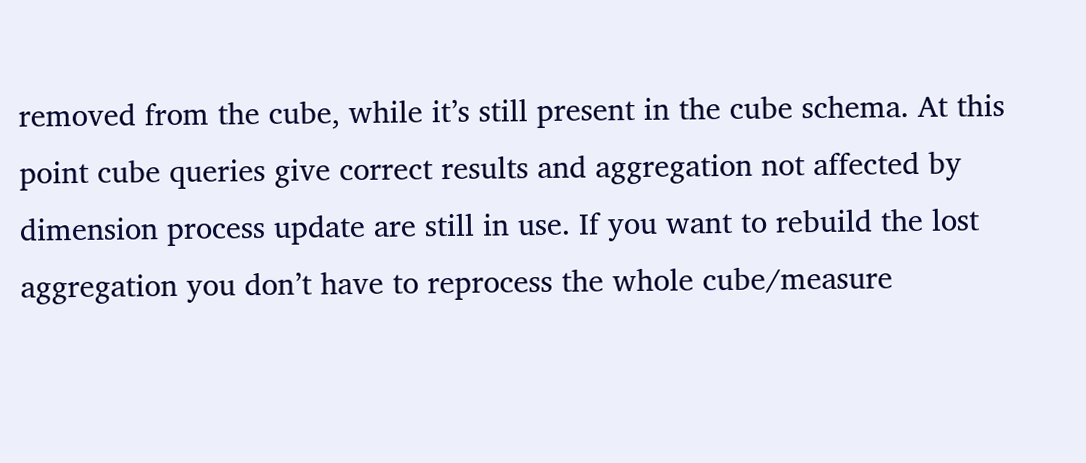removed from the cube, while it’s still present in the cube schema. At this point cube queries give correct results and aggregation not affected by dimension process update are still in use. If you want to rebuild the lost aggregation you don’t have to reprocess the whole cube/measure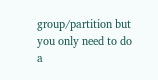group/partition but you only need to do a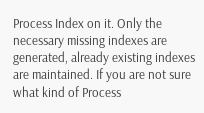Process Index on it. Only the necessary missing indexes are generated, already existing indexes are maintained. If you are not sure what kind of Process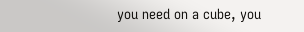you need on a cube, you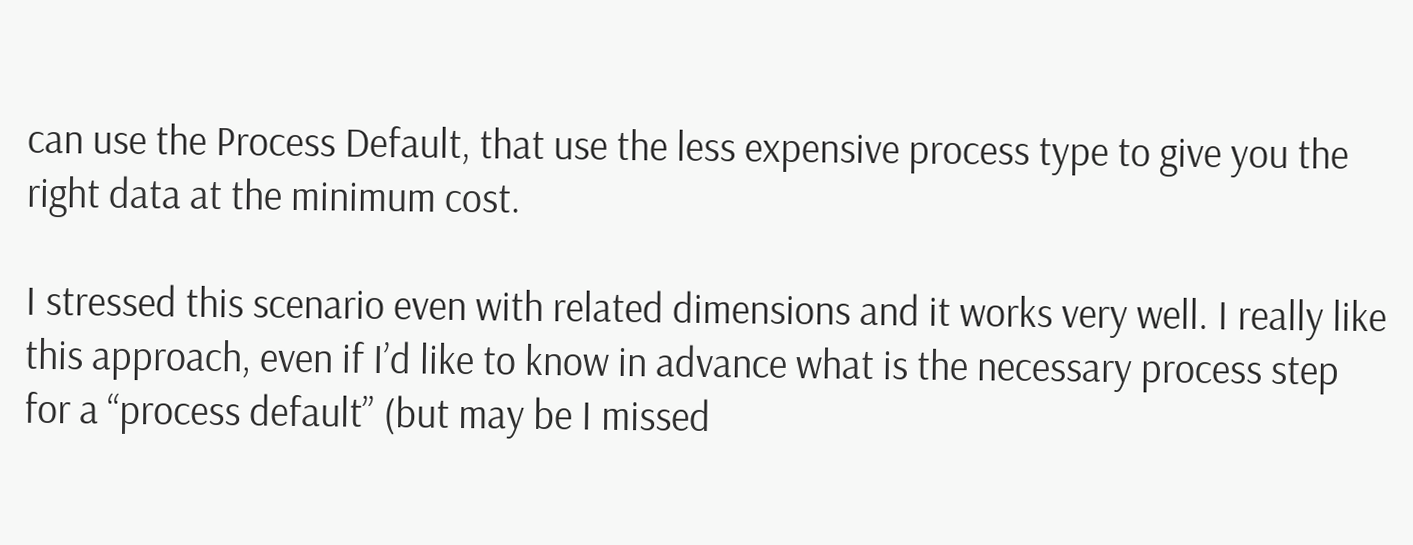can use the Process Default, that use the less expensive process type to give you the right data at the minimum cost.

I stressed this scenario even with related dimensions and it works very well. I really like this approach, even if I’d like to know in advance what is the necessary process step for a “process default” (but may be I missed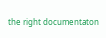the right documentaton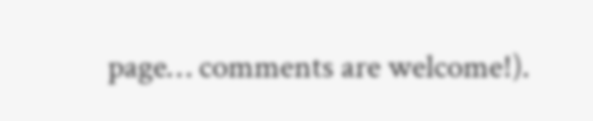page… comments are welcome!).